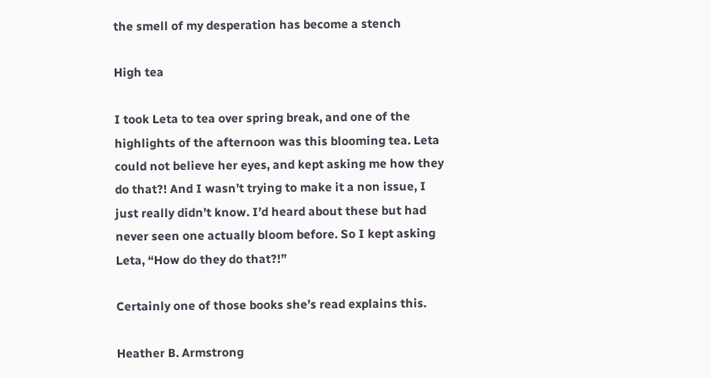the smell of my desperation has become a stench

High tea

I took Leta to tea over spring break, and one of the highlights of the afternoon was this blooming tea. Leta could not believe her eyes, and kept asking me how they do that?! And I wasn’t trying to make it a non issue, I just really didn’t know. I’d heard about these but had never seen one actually bloom before. So I kept asking Leta, “How do they do that?!”

Certainly one of those books she’s read explains this.

Heather B. Armstrong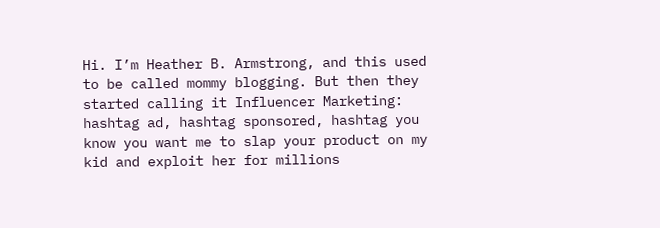Hi. I’m Heather B. Armstrong, and this used to be called mommy blogging. But then they started calling it Influencer Marketing: hashtag ad, hashtag sponsored, hashtag you know you want me to slap your product on my kid and exploit her for millions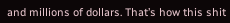and millions of dollars. That’s how this shit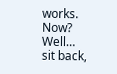works. Now? Well… sit back,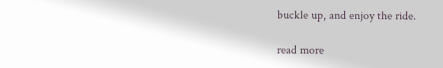buckle up, and enjoy the ride.

read more